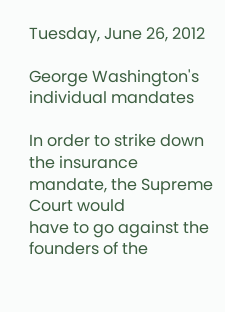Tuesday, June 26, 2012

George Washington's individual mandates

In order to strike down the insurance mandate, the Supreme Court would
have to go against the founders of the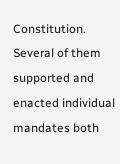Constitution. Several of them
supported and enacted individual mandates both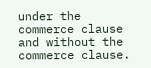under the commerce clause
and without the commerce clause.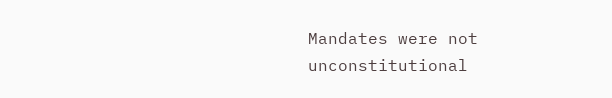Mandates were not unconstitutional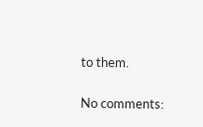to them.

No comments: